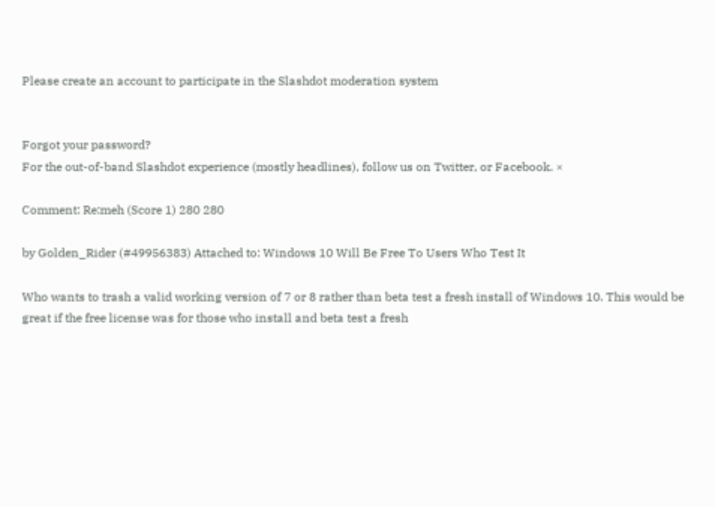Please create an account to participate in the Slashdot moderation system


Forgot your password?
For the out-of-band Slashdot experience (mostly headlines), follow us on Twitter, or Facebook. ×

Comment: Re:meh (Score 1) 280 280

by Golden_Rider (#49956383) Attached to: Windows 10 Will Be Free To Users Who Test It

Who wants to trash a valid working version of 7 or 8 rather than beta test a fresh install of Windows 10. This would be great if the free license was for those who install and beta test a fresh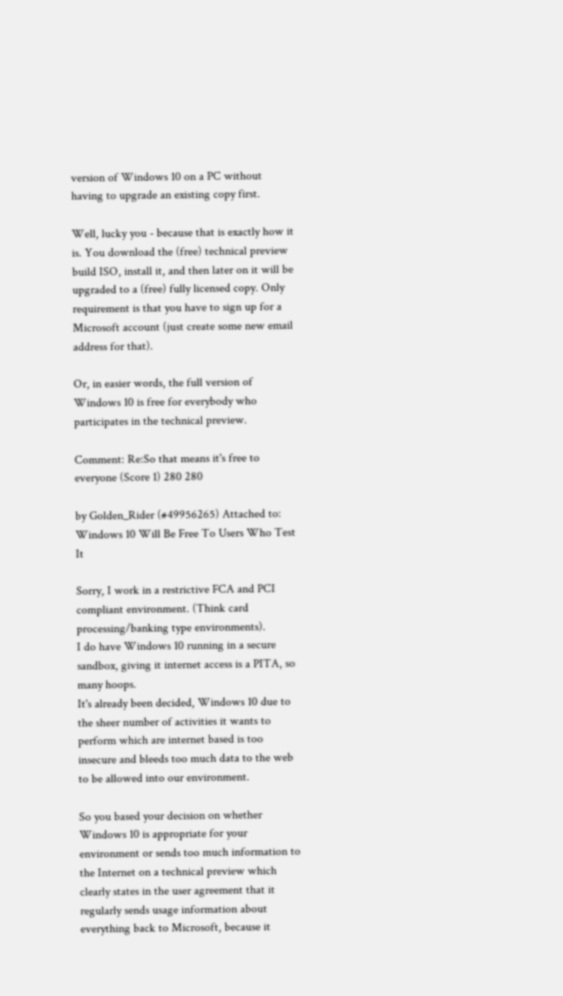version of Windows 10 on a PC without having to upgrade an existing copy first.

Well, lucky you - because that is exactly how it is. You download the (free) technical preview build ISO, install it, and then later on it will be upgraded to a (free) fully licensed copy. Only requirement is that you have to sign up for a Microsoft account (just create some new email address for that).

Or, in easier words, the full version of Windows 10 is free for everybody who participates in the technical preview.

Comment: Re:So that means it's free to everyone (Score 1) 280 280

by Golden_Rider (#49956265) Attached to: Windows 10 Will Be Free To Users Who Test It

Sorry, I work in a restrictive FCA and PCI compliant environment. (Think card processing/banking type environments).
I do have Windows 10 running in a secure sandbox, giving it internet access is a PITA, so many hoops.
It's already been decided, Windows 10 due to the sheer number of activities it wants to perform which are internet based is too insecure and bleeds too much data to the web to be allowed into our environment.

So you based your decision on whether Windows 10 is appropriate for your environment or sends too much information to the Internet on a technical preview which clearly states in the user agreement that it regularly sends usage information about everything back to Microsoft, because it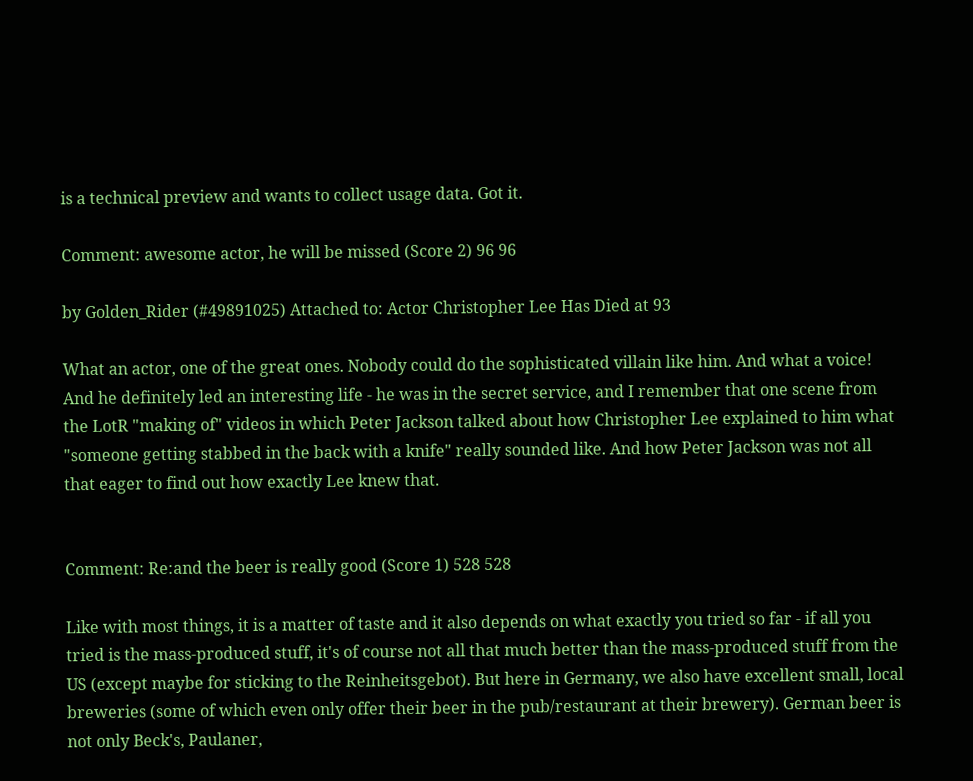is a technical preview and wants to collect usage data. Got it.

Comment: awesome actor, he will be missed (Score 2) 96 96

by Golden_Rider (#49891025) Attached to: Actor Christopher Lee Has Died at 93

What an actor, one of the great ones. Nobody could do the sophisticated villain like him. And what a voice! And he definitely led an interesting life - he was in the secret service, and I remember that one scene from the LotR "making of" videos in which Peter Jackson talked about how Christopher Lee explained to him what "someone getting stabbed in the back with a knife" really sounded like. And how Peter Jackson was not all that eager to find out how exactly Lee knew that.


Comment: Re:and the beer is really good (Score 1) 528 528

Like with most things, it is a matter of taste and it also depends on what exactly you tried so far - if all you tried is the mass-produced stuff, it's of course not all that much better than the mass-produced stuff from the US (except maybe for sticking to the Reinheitsgebot). But here in Germany, we also have excellent small, local breweries (some of which even only offer their beer in the pub/restaurant at their brewery). German beer is not only Beck's, Paulaner,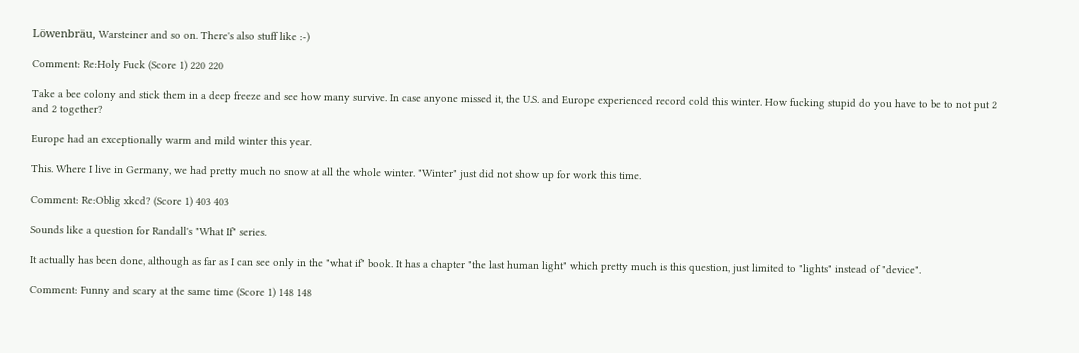Löwenbräu, Warsteiner and so on. There's also stuff like :-)

Comment: Re:Holy Fuck (Score 1) 220 220

Take a bee colony and stick them in a deep freeze and see how many survive. In case anyone missed it, the U.S. and Europe experienced record cold this winter. How fucking stupid do you have to be to not put 2 and 2 together?

Europe had an exceptionally warm and mild winter this year.

This. Where I live in Germany, we had pretty much no snow at all the whole winter. "Winter" just did not show up for work this time.

Comment: Re:Oblig xkcd? (Score 1) 403 403

Sounds like a question for Randall's "What If" series.

It actually has been done, although as far as I can see only in the "what if" book. It has a chapter "the last human light" which pretty much is this question, just limited to "lights" instead of "device".

Comment: Funny and scary at the same time (Score 1) 148 148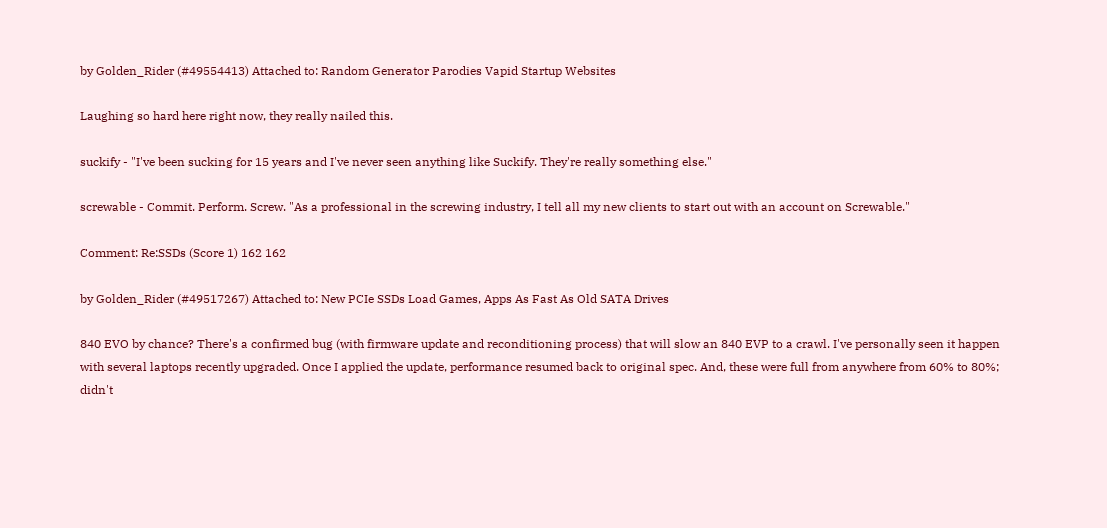by Golden_Rider (#49554413) Attached to: Random Generator Parodies Vapid Startup Websites

Laughing so hard here right now, they really nailed this.

suckify - "I've been sucking for 15 years and I've never seen anything like Suckify. They're really something else."

screwable - Commit. Perform. Screw. "As a professional in the screwing industry, I tell all my new clients to start out with an account on Screwable."

Comment: Re:SSDs (Score 1) 162 162

by Golden_Rider (#49517267) Attached to: New PCIe SSDs Load Games, Apps As Fast As Old SATA Drives

840 EVO by chance? There's a confirmed bug (with firmware update and reconditioning process) that will slow an 840 EVP to a crawl. I've personally seen it happen with several laptops recently upgraded. Once I applied the update, performance resumed back to original spec. And, these were full from anywhere from 60% to 80%; didn't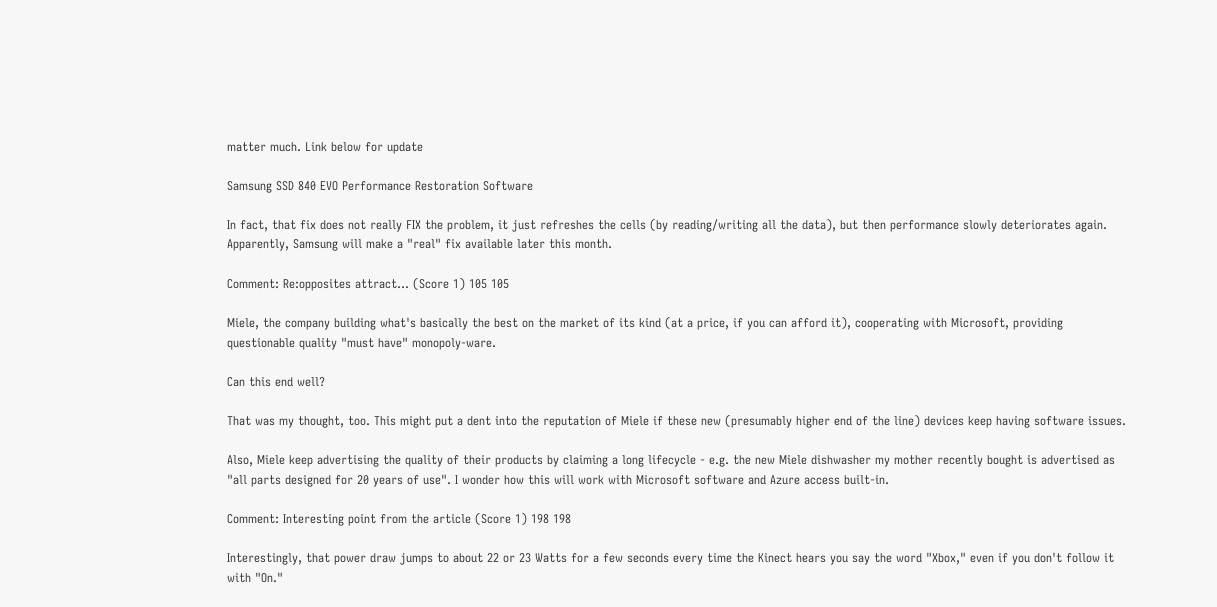matter much. Link below for update

Samsung SSD 840 EVO Performance Restoration Software

In fact, that fix does not really FIX the problem, it just refreshes the cells (by reading/writing all the data), but then performance slowly deteriorates again. Apparently, Samsung will make a "real" fix available later this month.

Comment: Re:opposites attract... (Score 1) 105 105

Miele, the company building what's basically the best on the market of its kind (at a price, if you can afford it), cooperating with Microsoft, providing questionable quality "must have" monopoly-ware.

Can this end well?

That was my thought, too. This might put a dent into the reputation of Miele if these new (presumably higher end of the line) devices keep having software issues.

Also, Miele keep advertising the quality of their products by claiming a long lifecycle - e.g. the new Miele dishwasher my mother recently bought is advertised as "all parts designed for 20 years of use". I wonder how this will work with Microsoft software and Azure access built-in.

Comment: Interesting point from the article (Score 1) 198 198

Interestingly, that power draw jumps to about 22 or 23 Watts for a few seconds every time the Kinect hears you say the word "Xbox," even if you don't follow it with "On."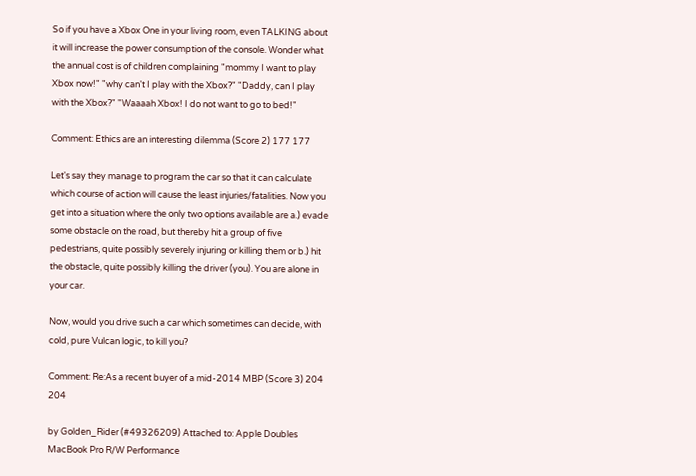So if you have a Xbox One in your living room, even TALKING about it will increase the power consumption of the console. Wonder what the annual cost is of children complaining "mommy I want to play Xbox now!" "why can't I play with the Xbox?" "Daddy, can I play with the Xbox?" "Waaaah Xbox! I do not want to go to bed!"

Comment: Ethics are an interesting dilemma (Score 2) 177 177

Let's say they manage to program the car so that it can calculate which course of action will cause the least injuries/fatalities. Now you get into a situation where the only two options available are a.) evade some obstacle on the road, but thereby hit a group of five pedestrians, quite possibly severely injuring or killing them or b.) hit the obstacle, quite possibly killing the driver (you). You are alone in your car.

Now, would you drive such a car which sometimes can decide, with cold, pure Vulcan logic, to kill you?

Comment: Re:As a recent buyer of a mid-2014 MBP (Score 3) 204 204

by Golden_Rider (#49326209) Attached to: Apple Doubles MacBook Pro R/W Performance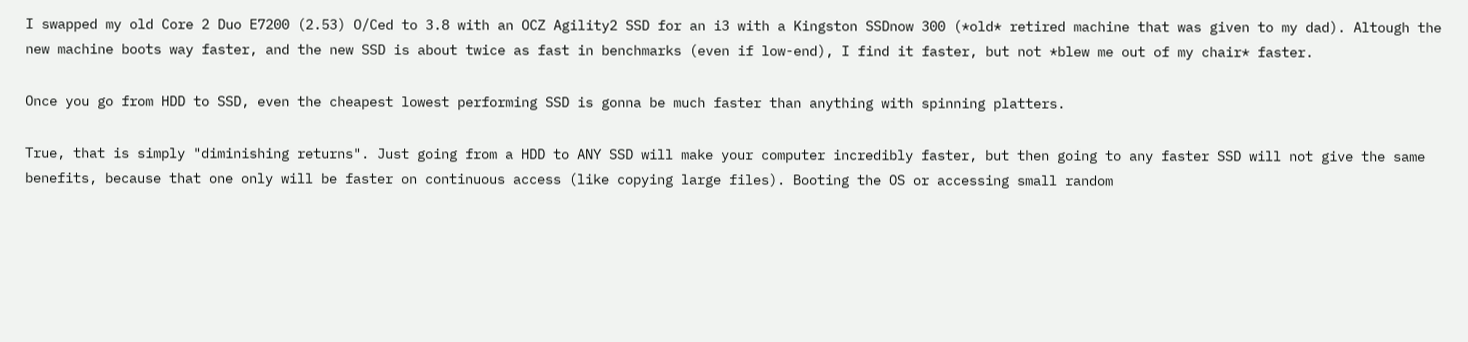I swapped my old Core 2 Duo E7200 (2.53) O/Ced to 3.8 with an OCZ Agility2 SSD for an i3 with a Kingston SSDnow 300 (*old* retired machine that was given to my dad). Altough the new machine boots way faster, and the new SSD is about twice as fast in benchmarks (even if low-end), I find it faster, but not *blew me out of my chair* faster.

Once you go from HDD to SSD, even the cheapest lowest performing SSD is gonna be much faster than anything with spinning platters.

True, that is simply "diminishing returns". Just going from a HDD to ANY SSD will make your computer incredibly faster, but then going to any faster SSD will not give the same benefits, because that one only will be faster on continuous access (like copying large files). Booting the OS or accessing small random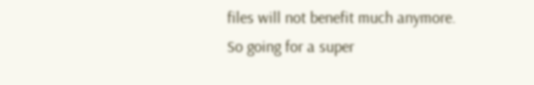files will not benefit much anymore. So going for a super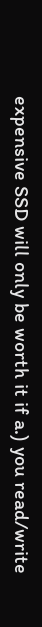expensive SSD will only be worth it if a.) you read/write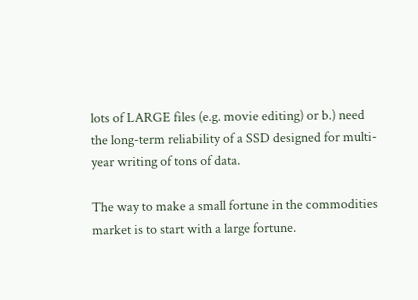lots of LARGE files (e.g. movie editing) or b.) need the long-term reliability of a SSD designed for multi-year writing of tons of data.

The way to make a small fortune in the commodities market is to start with a large fortune.